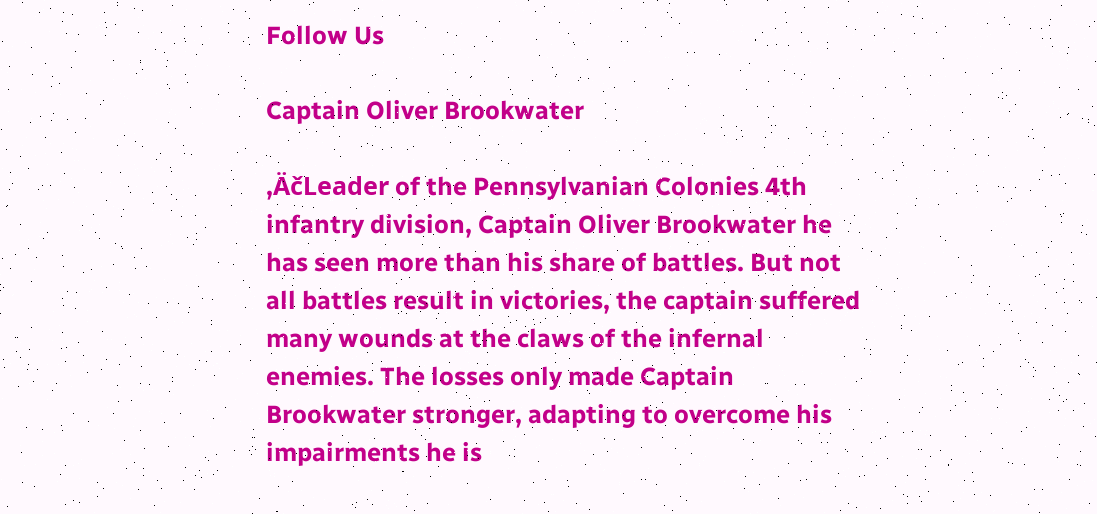Follow Us

Captain Oliver Brookwater

‚ÄčLeader of the Pennsylvanian Colonies 4th infantry division, Captain Oliver Brookwater he has seen more than his share of battles. But not all battles result in victories, the captain suffered many wounds at the claws of the infernal enemies. The losses only made Captain Brookwater stronger, adapting to overcome his impairments he is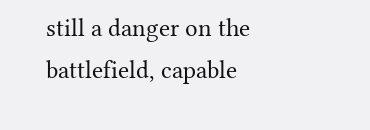still a danger on the battlefield, capable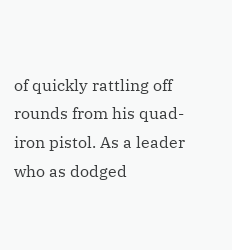of quickly rattling off rounds from his quad-iron pistol. As a leader who as dodged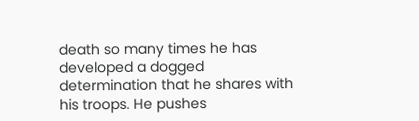death so many times he has developed a dogged determination that he shares with his troops. He pushes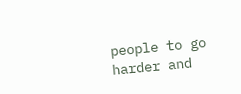people to go harder and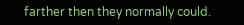farther then they normally could.